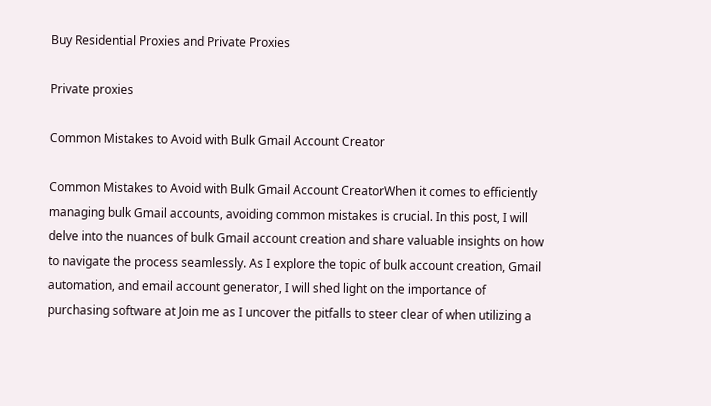Buy Residential Proxies and Private Proxies

Private proxies

Common Mistakes to Avoid with Bulk Gmail Account Creator

Common Mistakes to Avoid with Bulk Gmail Account CreatorWhen it comes to efficiently managing bulk Gmail accounts, avoiding common mistakes is crucial. In this post, I will delve into the nuances of bulk Gmail account creation and share valuable insights on how to navigate the process seamlessly. As I explore the topic of bulk account creation, Gmail automation, and email account generator, I will shed light on the importance of purchasing software at Join me as I uncover the pitfalls to steer clear of when utilizing a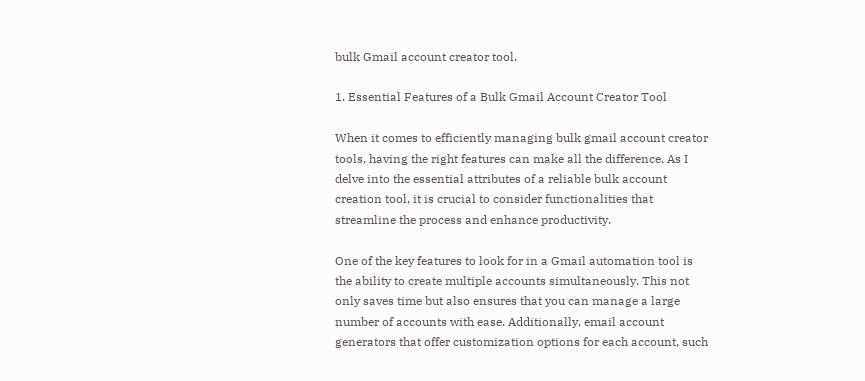bulk Gmail account creator tool.

1. Essential Features of a Bulk Gmail Account Creator Tool

When it comes to efficiently managing bulk gmail account creator tools, having the right features can make all the difference. As I delve into the essential attributes of a reliable bulk account creation tool, it is crucial to consider functionalities that streamline the process and enhance productivity.

One of the key features to look for in a Gmail automation tool is the ability to create multiple accounts simultaneously. This not only saves time but also ensures that you can manage a large number of accounts with ease. Additionally, email account generators that offer customization options for each account, such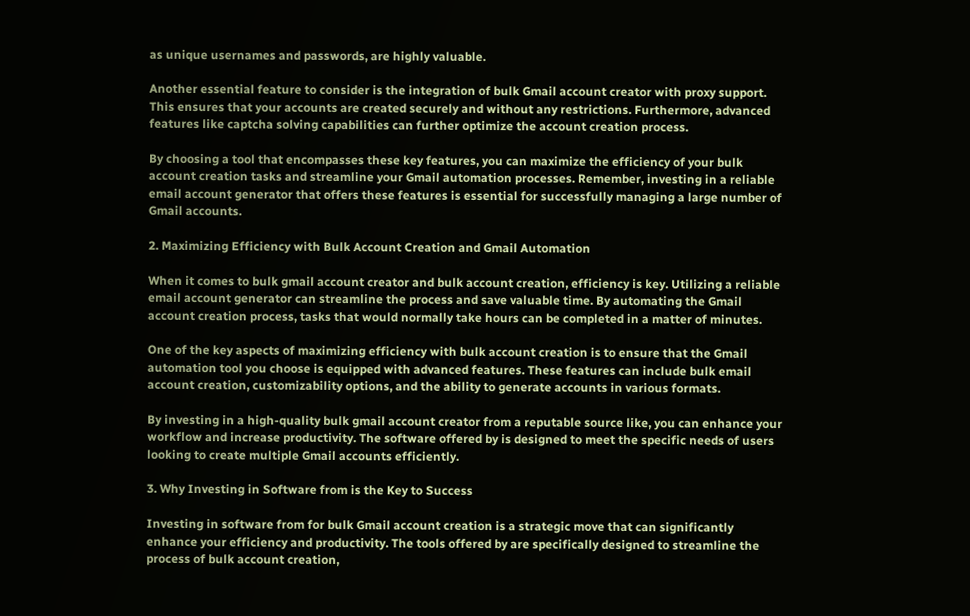as unique usernames and passwords, are highly valuable.

Another essential feature to consider is the integration of bulk Gmail account creator with proxy support. This ensures that your accounts are created securely and without any restrictions. Furthermore, advanced features like captcha solving capabilities can further optimize the account creation process.

By choosing a tool that encompasses these key features, you can maximize the efficiency of your bulk account creation tasks and streamline your Gmail automation processes. Remember, investing in a reliable email account generator that offers these features is essential for successfully managing a large number of Gmail accounts.

2. Maximizing Efficiency with Bulk Account Creation and Gmail Automation

When it comes to bulk gmail account creator and bulk account creation, efficiency is key. Utilizing a reliable email account generator can streamline the process and save valuable time. By automating the Gmail account creation process, tasks that would normally take hours can be completed in a matter of minutes.

One of the key aspects of maximizing efficiency with bulk account creation is to ensure that the Gmail automation tool you choose is equipped with advanced features. These features can include bulk email account creation, customizability options, and the ability to generate accounts in various formats.

By investing in a high-quality bulk gmail account creator from a reputable source like, you can enhance your workflow and increase productivity. The software offered by is designed to meet the specific needs of users looking to create multiple Gmail accounts efficiently.

3. Why Investing in Software from is the Key to Success

Investing in software from for bulk Gmail account creation is a strategic move that can significantly enhance your efficiency and productivity. The tools offered by are specifically designed to streamline the process of bulk account creation,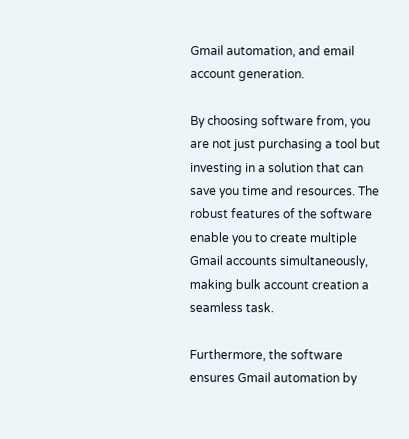Gmail automation, and email account generation.

By choosing software from, you are not just purchasing a tool but investing in a solution that can save you time and resources. The robust features of the software enable you to create multiple Gmail accounts simultaneously, making bulk account creation a seamless task.

Furthermore, the software ensures Gmail automation by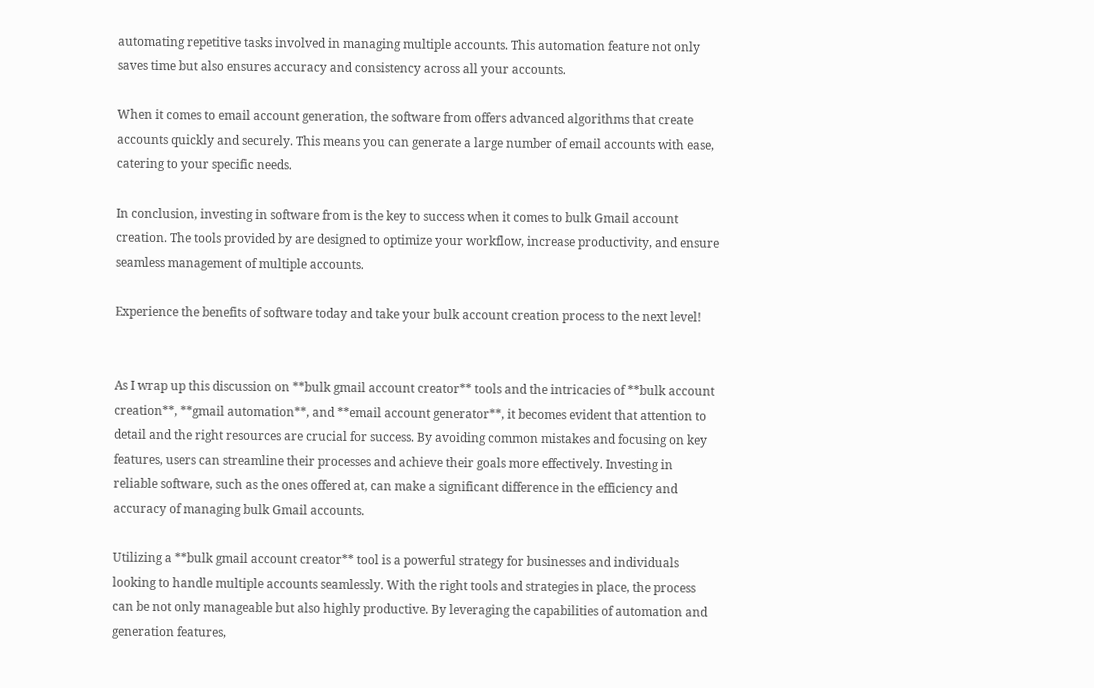automating repetitive tasks involved in managing multiple accounts. This automation feature not only saves time but also ensures accuracy and consistency across all your accounts.

When it comes to email account generation, the software from offers advanced algorithms that create accounts quickly and securely. This means you can generate a large number of email accounts with ease, catering to your specific needs.

In conclusion, investing in software from is the key to success when it comes to bulk Gmail account creation. The tools provided by are designed to optimize your workflow, increase productivity, and ensure seamless management of multiple accounts.

Experience the benefits of software today and take your bulk account creation process to the next level!


As I wrap up this discussion on **bulk gmail account creator** tools and the intricacies of **bulk account creation**, **gmail automation**, and **email account generator**, it becomes evident that attention to detail and the right resources are crucial for success. By avoiding common mistakes and focusing on key features, users can streamline their processes and achieve their goals more effectively. Investing in reliable software, such as the ones offered at, can make a significant difference in the efficiency and accuracy of managing bulk Gmail accounts.

Utilizing a **bulk gmail account creator** tool is a powerful strategy for businesses and individuals looking to handle multiple accounts seamlessly. With the right tools and strategies in place, the process can be not only manageable but also highly productive. By leveraging the capabilities of automation and generation features,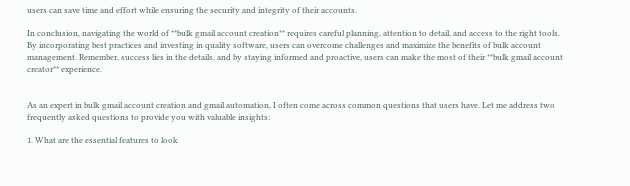users can save time and effort while ensuring the security and integrity of their accounts.

In conclusion, navigating the world of **bulk gmail account creation** requires careful planning, attention to detail, and access to the right tools. By incorporating best practices and investing in quality software, users can overcome challenges and maximize the benefits of bulk account management. Remember, success lies in the details, and by staying informed and proactive, users can make the most of their **bulk gmail account creator** experience.


As an expert in bulk gmail account creation and gmail automation, I often come across common questions that users have. Let me address two frequently asked questions to provide you with valuable insights:

1. What are the essential features to look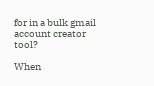for in a bulk gmail account creator tool?

When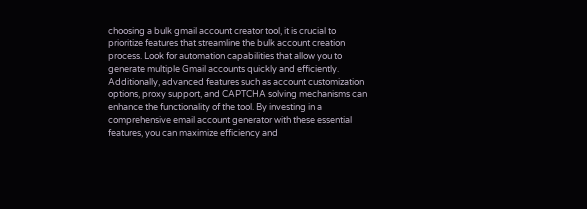choosing a bulk gmail account creator tool, it is crucial to prioritize features that streamline the bulk account creation process. Look for automation capabilities that allow you to generate multiple Gmail accounts quickly and efficiently. Additionally, advanced features such as account customization options, proxy support, and CAPTCHA solving mechanisms can enhance the functionality of the tool. By investing in a comprehensive email account generator with these essential features, you can maximize efficiency and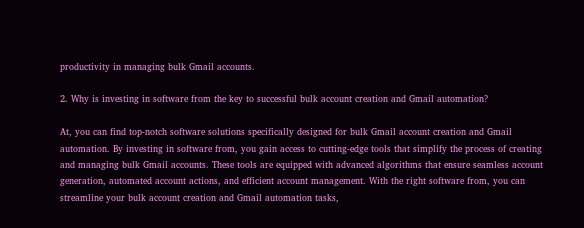productivity in managing bulk Gmail accounts.

2. Why is investing in software from the key to successful bulk account creation and Gmail automation?

At, you can find top-notch software solutions specifically designed for bulk Gmail account creation and Gmail automation. By investing in software from, you gain access to cutting-edge tools that simplify the process of creating and managing bulk Gmail accounts. These tools are equipped with advanced algorithms that ensure seamless account generation, automated account actions, and efficient account management. With the right software from, you can streamline your bulk account creation and Gmail automation tasks,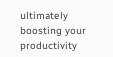ultimately boosting your productivity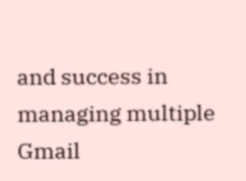and success in managing multiple Gmail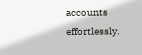accounts effortlessly.